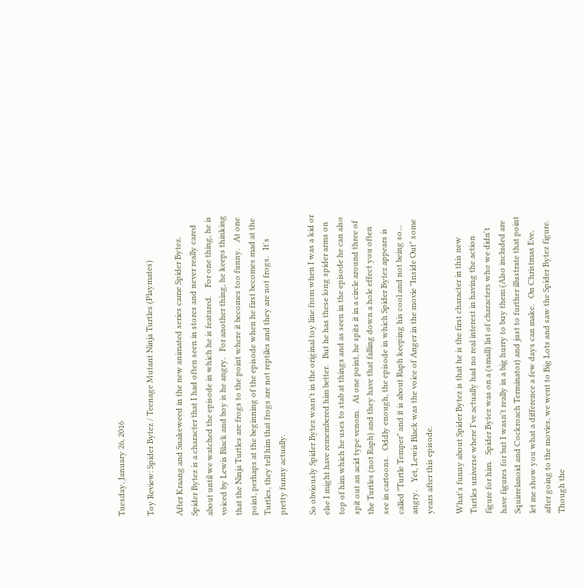Tuesday, January 26, 2016

Toy Review: Spider Bytez / Teenage Mutant Ninja Turtles (Playmates)

After Kraang and Snakeweed in the new animated series came Spider Bytez.   Spider Bytez is a character that I had often seen in stores and never really cared about until we watched the episode in which he is featured.    For one thing, he is voiced by Lewis Black and boy is he angry.   For another thing, he keeps thinking that the Ninja Turtles are frogs to the point where it becomes too funny.   At one point, perhaps at the beginning of the episode when he first becomes mad at the Turtles, they tell him that frogs are not reptiles and they are not frogs.   It's pretty funny actually.

So obviously Spider Bytez wasn't in the original toy line from when I was a kid or else I might have remembered him better.   But he has these long spider arms on top of him which he uses to stab at things and as seen in the episode he can also spit out an acid type venom.   At one point, he spits it in a circle around three of the Turtles (not Raph) and they have that falling down a hole effect you often see in cartoons.   Oddly enough, the episode in which Spider Bytez appears is called "Turtle Temper" and it is about Raph keeping his cool and not being so... angry.    Yet, Lewis Black was the voice of Anger in the movie "Inside Out" some years after this episode.

What's funny about Spider Bytez is that he is the first character in this new Turtles universe where I've actually had no real interest in having the action figure for him.   Spider Bytez was on a (small) list of characters who we didn't have figures for but I wasn't really in a big hurry to buy them (Also included are Squirrelanoid and Cockroach Terminator) and just to further illustrate that point let me show you what a difference a few days can make.   On Christmas Eve, after going to the movies, we went to Big Lots and saw the Spider Bytez figure.   Though the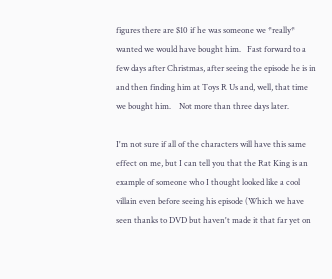figures there are $10 if he was someone we *really* wanted we would have bought him.   Fast forward to a few days after Christmas, after seeing the episode he is in and then finding him at Toys R Us and, well, that time we bought him.    Not more than three days later.

I'm not sure if all of the characters will have this same effect on me, but I can tell you that the Rat King is an example of someone who I thought looked like a cool villain even before seeing his episode (Which we have seen thanks to DVD but haven't made it that far yet on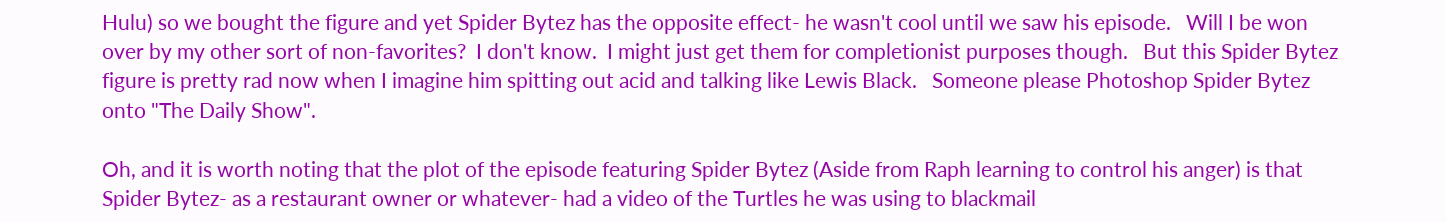Hulu) so we bought the figure and yet Spider Bytez has the opposite effect- he wasn't cool until we saw his episode.   Will I be won over by my other sort of non-favorites?  I don't know.  I might just get them for completionist purposes though.   But this Spider Bytez figure is pretty rad now when I imagine him spitting out acid and talking like Lewis Black.   Someone please Photoshop Spider Bytez onto "The Daily Show".

Oh, and it is worth noting that the plot of the episode featuring Spider Bytez (Aside from Raph learning to control his anger) is that Spider Bytez- as a restaurant owner or whatever- had a video of the Turtles he was using to blackmail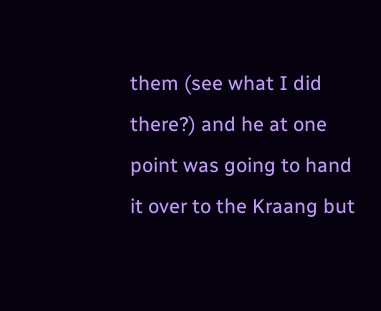them (see what I did there?) and he at one point was going to hand it over to the Kraang but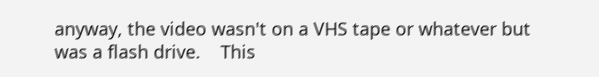anyway, the video wasn't on a VHS tape or whatever but was a flash drive.    This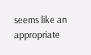seems like an appropriate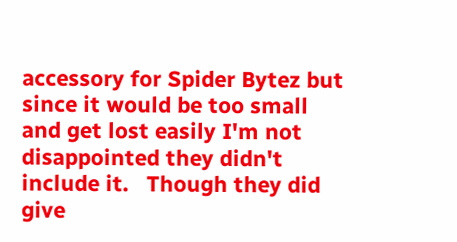accessory for Spider Bytez but since it would be too small and get lost easily I'm not disappointed they didn't include it.   Though they did give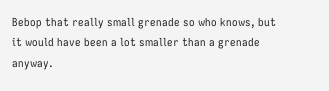Bebop that really small grenade so who knows, but it would have been a lot smaller than a grenade anyway.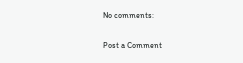No comments:

Post a Comment